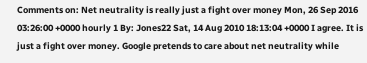Comments on: Net neutrality is really just a fight over money Mon, 26 Sep 2016 03:26:00 +0000 hourly 1 By: Jones22 Sat, 14 Aug 2010 18:13:04 +0000 I agree. It is just a fight over money. Google pretends to care about net neutrality while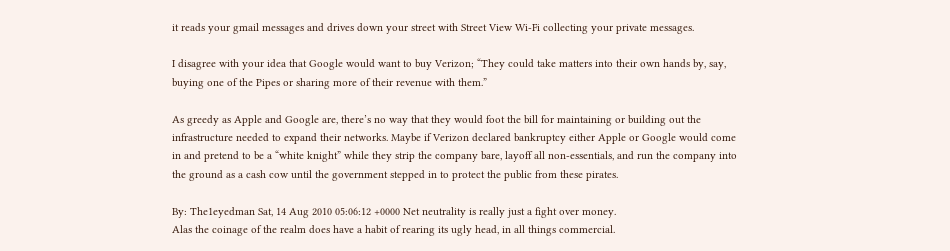it reads your gmail messages and drives down your street with Street View Wi-Fi collecting your private messages.

I disagree with your idea that Google would want to buy Verizon; “They could take matters into their own hands by, say, buying one of the Pipes or sharing more of their revenue with them.”

As greedy as Apple and Google are, there’s no way that they would foot the bill for maintaining or building out the infrastructure needed to expand their networks. Maybe if Verizon declared bankruptcy either Apple or Google would come in and pretend to be a “white knight” while they strip the company bare, layoff all non-essentials, and run the company into the ground as a cash cow until the government stepped in to protect the public from these pirates.

By: The1eyedman Sat, 14 Aug 2010 05:06:12 +0000 Net neutrality is really just a fight over money.
Alas the coinage of the realm does have a habit of rearing its ugly head, in all things commercial.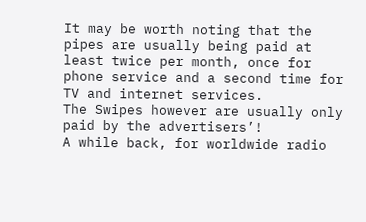It may be worth noting that the pipes are usually being paid at least twice per month, once for phone service and a second time for TV and internet services.
The Swipes however are usually only paid by the advertisers’!
A while back, for worldwide radio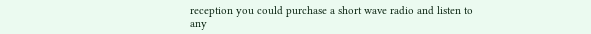reception you could purchase a short wave radio and listen to any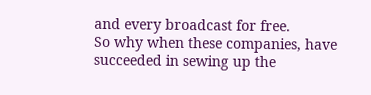and every broadcast for free.
So why when these companies, have succeeded in sewing up the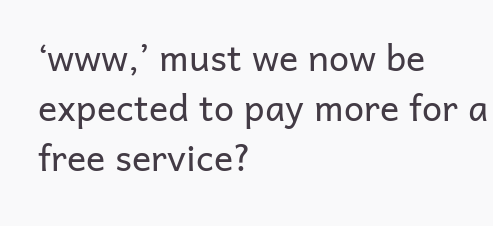‘www,’ must we now be expected to pay more for a free service?